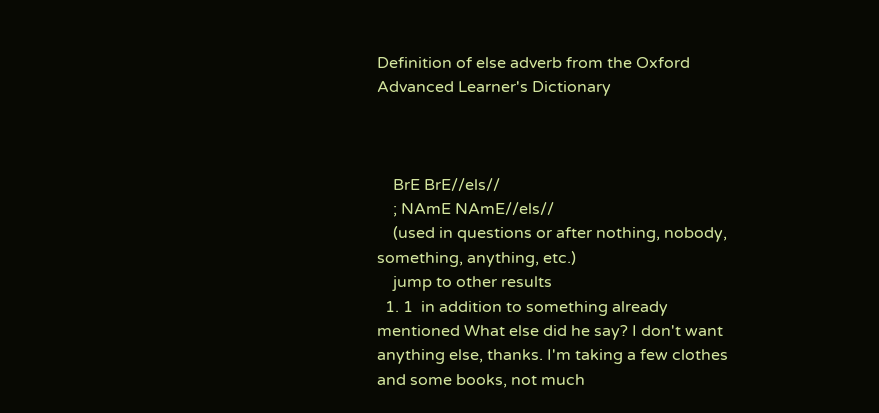Definition of else adverb from the Oxford Advanced Learner's Dictionary



    BrE BrE//els//
    ; NAmE NAmE//els//
    (used in questions or after nothing, nobody, something, anything, etc.)
    jump to other results
  1. 1  in addition to something already mentioned What else did he say? I don't want anything else, thanks. I'm taking a few clothes and some books, not much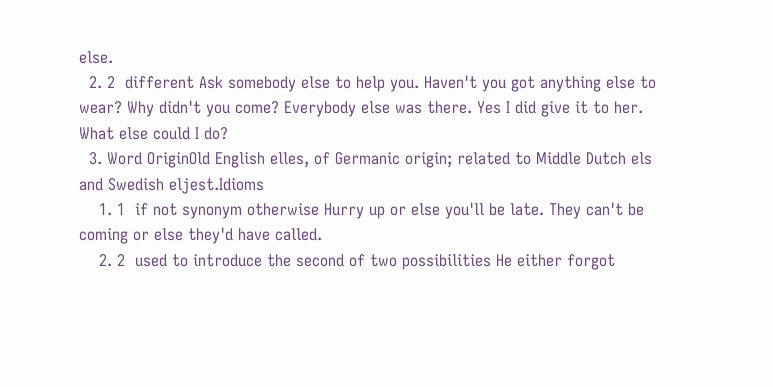else.
  2. 2  different Ask somebody else to help you. Haven't you got anything else to wear? Why didn't you come? Everybody else was there. Yes I did give it to her. What else could I do?
  3. Word OriginOld English elles, of Germanic origin; related to Middle Dutch els and Swedish eljest.Idioms
    1. 1  if not synonym otherwise Hurry up or else you'll be late. They can't be coming or else they'd have called.
    2. 2  used to introduce the second of two possibilities He either forgot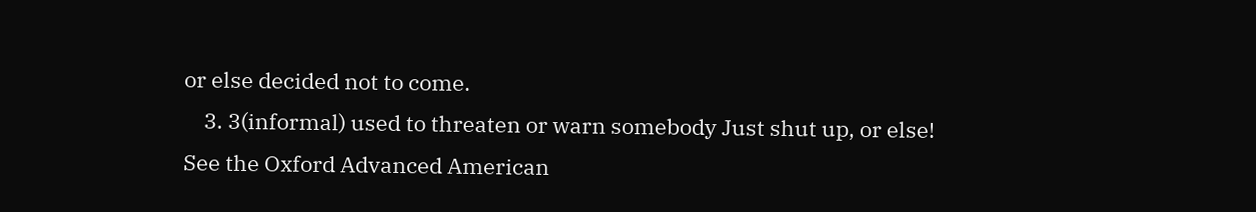or else decided not to come.
    3. 3(informal) used to threaten or warn somebody Just shut up, or else!
See the Oxford Advanced American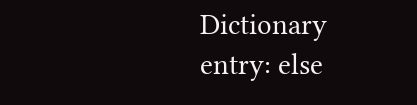Dictionary entry: else